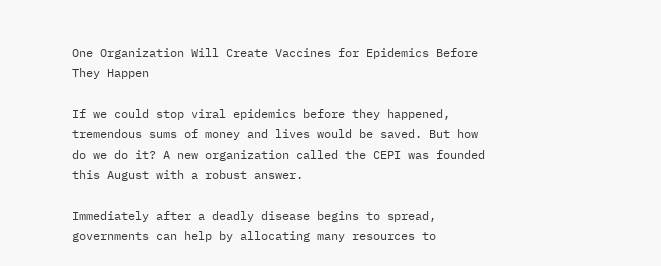One Organization Will Create Vaccines for Epidemics Before They Happen

If we could stop viral epidemics before they happened, tremendous sums of money and lives would be saved. But how do we do it? A new organization called the CEPI was founded this August with a robust answer.

Immediately after a deadly disease begins to spread, governments can help by allocating many resources to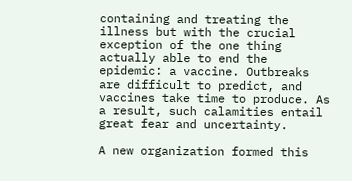containing and treating the illness but with the crucial exception of the one thing actually able to end the epidemic: a vaccine. Outbreaks are difficult to predict, and vaccines take time to produce. As a result, such calamities entail great fear and uncertainty.

A new organization formed this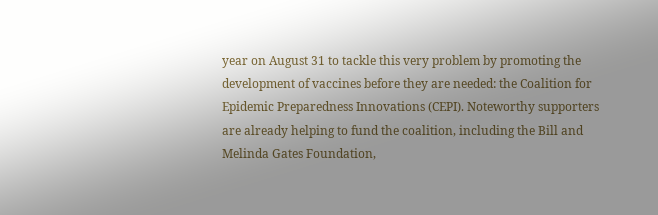year on August 31 to tackle this very problem by promoting the development of vaccines before they are needed: the Coalition for Epidemic Preparedness Innovations (CEPI). Noteworthy supporters are already helping to fund the coalition, including the Bill and Melinda Gates Foundation,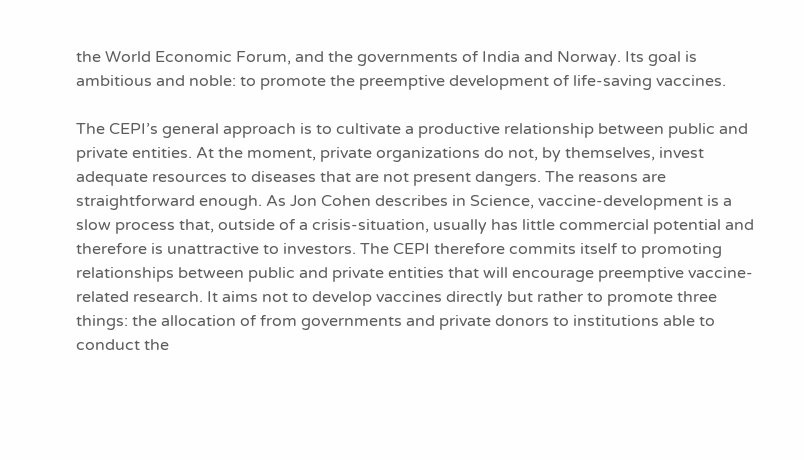the World Economic Forum, and the governments of India and Norway. Its goal is ambitious and noble: to promote the preemptive development of life-saving vaccines.

The CEPI’s general approach is to cultivate a productive relationship between public and private entities. At the moment, private organizations do not, by themselves, invest adequate resources to diseases that are not present dangers. The reasons are straightforward enough. As Jon Cohen describes in Science, vaccine-development is a slow process that, outside of a crisis-situation, usually has little commercial potential and therefore is unattractive to investors. The CEPI therefore commits itself to promoting relationships between public and private entities that will encourage preemptive vaccine-related research. It aims not to develop vaccines directly but rather to promote three things: the allocation of from governments and private donors to institutions able to conduct the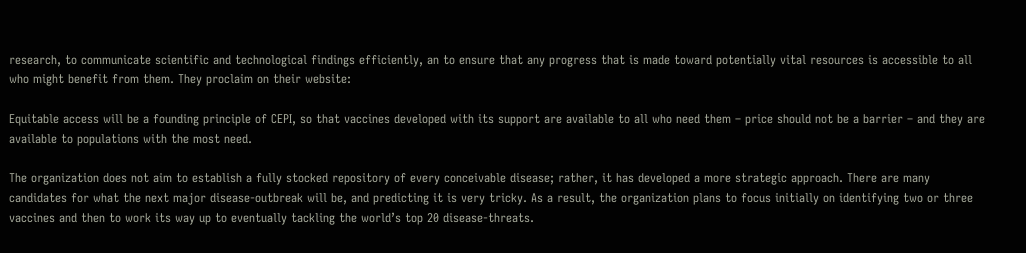research, to communicate scientific and technological findings efficiently, an to ensure that any progress that is made toward potentially vital resources is accessible to all who might benefit from them. They proclaim on their website:

Equitable access will be a founding principle of CEPI, so that vaccines developed with its support are available to all who need them – price should not be a barrier – and they are available to populations with the most need.

The organization does not aim to establish a fully stocked repository of every conceivable disease; rather, it has developed a more strategic approach. There are many candidates for what the next major disease-outbreak will be, and predicting it is very tricky. As a result, the organization plans to focus initially on identifying two or three vaccines and then to work its way up to eventually tackling the world’s top 20 disease-threats.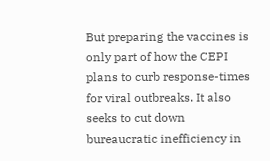But preparing the vaccines is only part of how the CEPI plans to curb response-times for viral outbreaks. It also seeks to cut down bureaucratic inefficiency in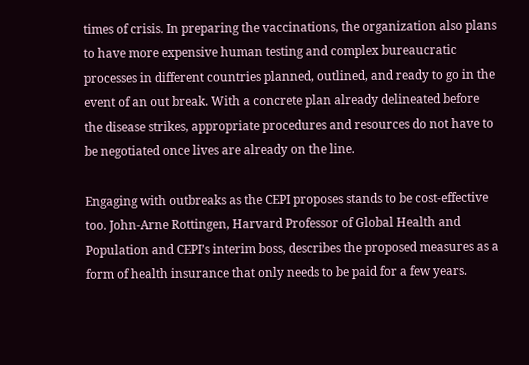times of crisis. In preparing the vaccinations, the organization also plans to have more expensive human testing and complex bureaucratic processes in different countries planned, outlined, and ready to go in the event of an out break. With a concrete plan already delineated before the disease strikes, appropriate procedures and resources do not have to be negotiated once lives are already on the line.

Engaging with outbreaks as the CEPI proposes stands to be cost-effective too. John-Arne Rottingen, Harvard Professor of Global Health and Population and CEPI’s interim boss, describes the proposed measures as a form of health insurance that only needs to be paid for a few years.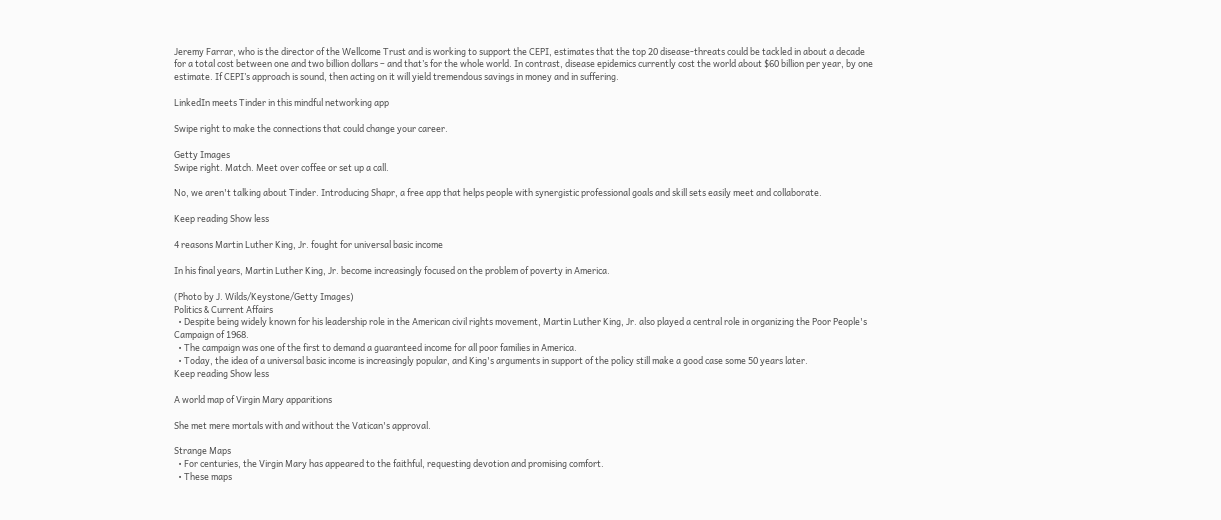Jeremy Farrar, who is the director of the Wellcome Trust and is working to support the CEPI, estimates that the top 20 disease-threats could be tackled in about a decade for a total cost between one and two billion dollars – and that’s for the whole world. In contrast, disease epidemics currently cost the world about $60 billion per year, by one estimate. If CEPI’s approach is sound, then acting on it will yield tremendous savings in money and in suffering.

LinkedIn meets Tinder in this mindful networking app

Swipe right to make the connections that could change your career.

Getty Images
Swipe right. Match. Meet over coffee or set up a call.

No, we aren't talking about Tinder. Introducing Shapr, a free app that helps people with synergistic professional goals and skill sets easily meet and collaborate.

Keep reading Show less

4 reasons Martin Luther King, Jr. fought for universal basic income

In his final years, Martin Luther King, Jr. become increasingly focused on the problem of poverty in America.

(Photo by J. Wilds/Keystone/Getty Images)
Politics & Current Affairs
  • Despite being widely known for his leadership role in the American civil rights movement, Martin Luther King, Jr. also played a central role in organizing the Poor People's Campaign of 1968.
  • The campaign was one of the first to demand a guaranteed income for all poor families in America.
  • Today, the idea of a universal basic income is increasingly popular, and King's arguments in support of the policy still make a good case some 50 years later.
Keep reading Show less

A world map of Virgin Mary apparitions

She met mere mortals with and without the Vatican's approval.

Strange Maps
  • For centuries, the Virgin Mary has appeared to the faithful, requesting devotion and promising comfort.
  • These maps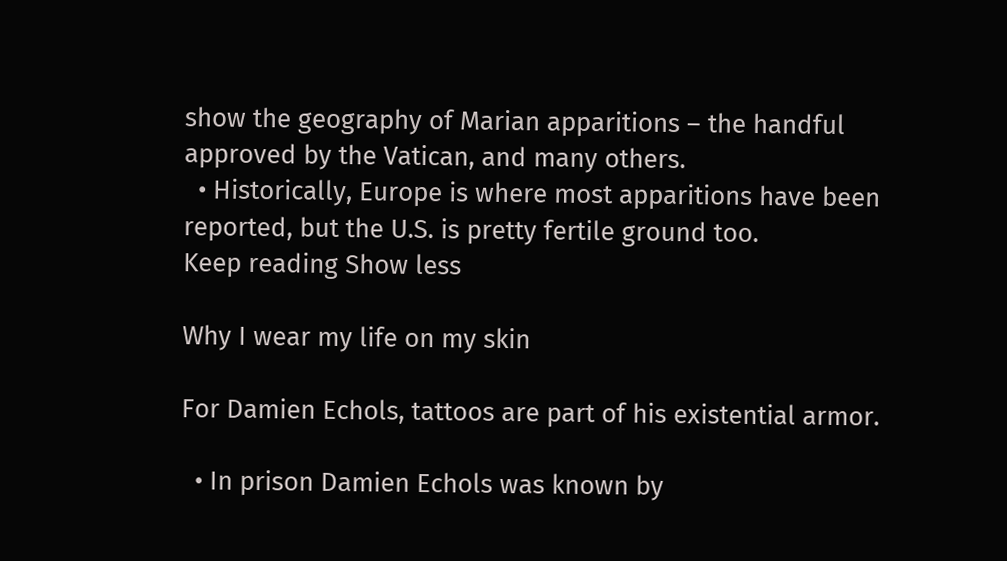show the geography of Marian apparitions – the handful approved by the Vatican, and many others.
  • Historically, Europe is where most apparitions have been reported, but the U.S. is pretty fertile ground too.
Keep reading Show less

Why I wear my life on my skin

For Damien Echols, tattoos are part of his existential armor.

  • In prison Damien Echols was known by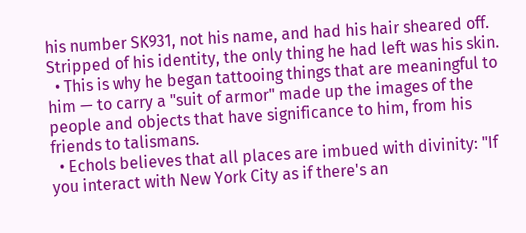his number SK931, not his name, and had his hair sheared off. Stripped of his identity, the only thing he had left was his skin.
  • This is why he began tattooing things that are meaningful to him — to carry a "suit of armor" made up the images of the people and objects that have significance to him, from his friends to talismans.
  • Echols believes that all places are imbued with divinity: "If you interact with New York City as if there's an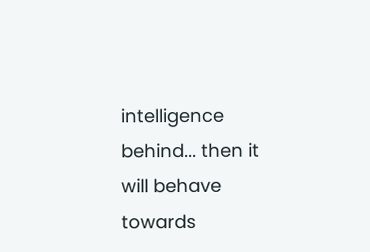intelligence behind... then it will behave towards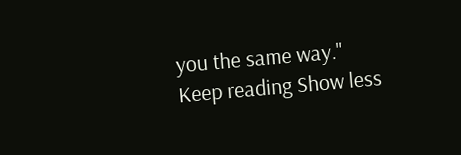you the same way."
Keep reading Show less